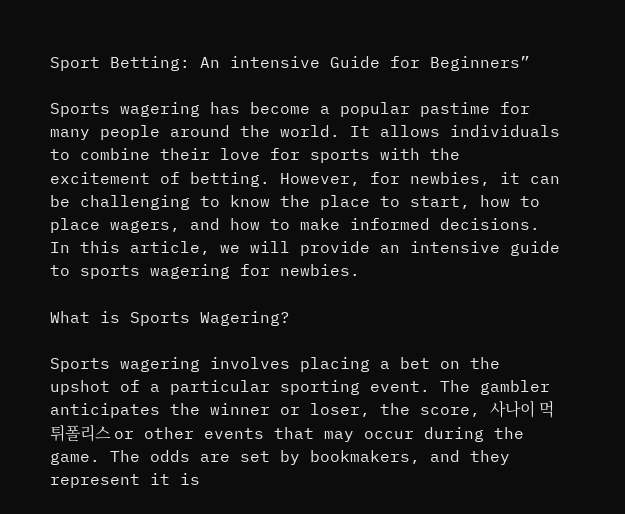Sport Betting: An intensive Guide for Beginners”

Sports wagering has become a popular pastime for many people around the world. It allows individuals to combine their love for sports with the excitement of betting. However, for newbies, it can be challenging to know the place to start, how to place wagers, and how to make informed decisions. In this article, we will provide an intensive guide to sports wagering for newbies.

What is Sports Wagering?

Sports wagering involves placing a bet on the upshot of a particular sporting event. The gambler anticipates the winner or loser, the score, 사나이 먹튀폴리스 or other events that may occur during the game. The odds are set by bookmakers, and they represent it is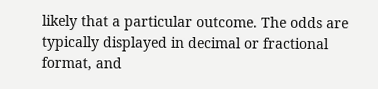likely that a particular outcome. The odds are typically displayed in decimal or fractional format, and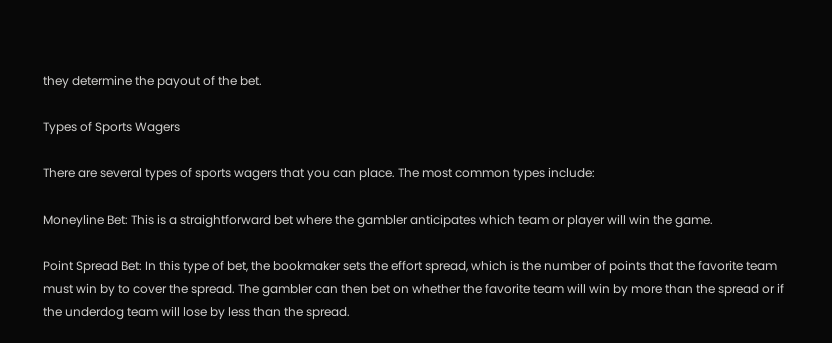they determine the payout of the bet.

Types of Sports Wagers

There are several types of sports wagers that you can place. The most common types include:

Moneyline Bet: This is a straightforward bet where the gambler anticipates which team or player will win the game.

Point Spread Bet: In this type of bet, the bookmaker sets the effort spread, which is the number of points that the favorite team must win by to cover the spread. The gambler can then bet on whether the favorite team will win by more than the spread or if the underdog team will lose by less than the spread.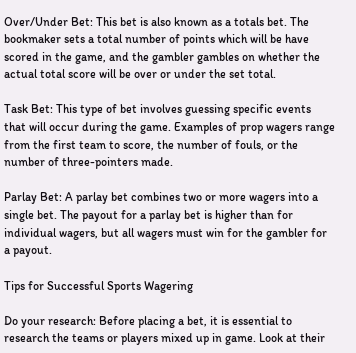Over/Under Bet: This bet is also known as a totals bet. The bookmaker sets a total number of points which will be have scored in the game, and the gambler gambles on whether the actual total score will be over or under the set total.

Task Bet: This type of bet involves guessing specific events that will occur during the game. Examples of prop wagers range from the first team to score, the number of fouls, or the number of three-pointers made.

Parlay Bet: A parlay bet combines two or more wagers into a single bet. The payout for a parlay bet is higher than for individual wagers, but all wagers must win for the gambler for a payout.

Tips for Successful Sports Wagering

Do your research: Before placing a bet, it is essential to research the teams or players mixed up in game. Look at their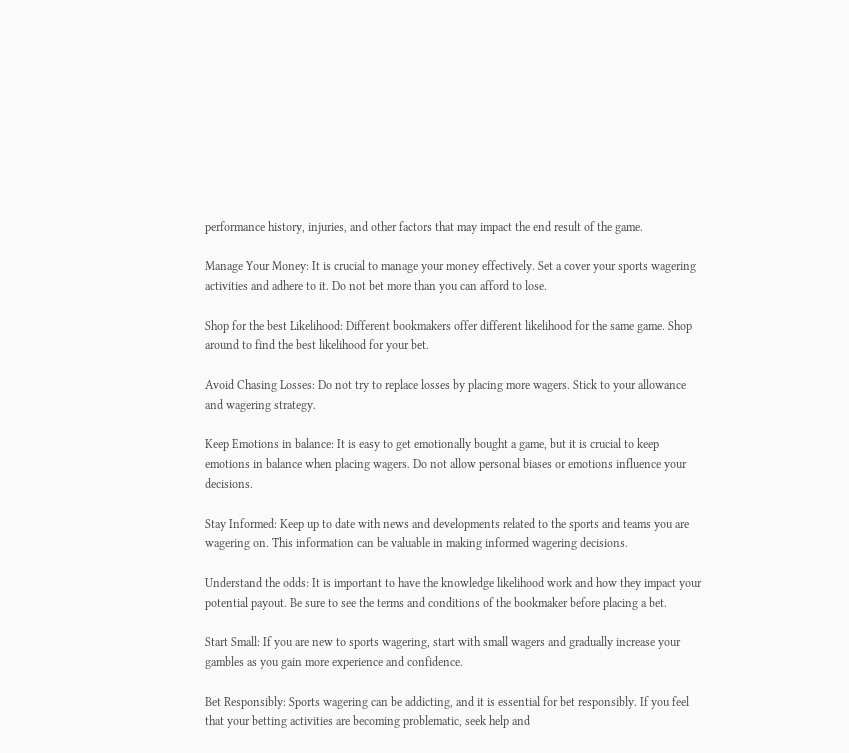performance history, injuries, and other factors that may impact the end result of the game.

Manage Your Money: It is crucial to manage your money effectively. Set a cover your sports wagering activities and adhere to it. Do not bet more than you can afford to lose.

Shop for the best Likelihood: Different bookmakers offer different likelihood for the same game. Shop around to find the best likelihood for your bet.

Avoid Chasing Losses: Do not try to replace losses by placing more wagers. Stick to your allowance and wagering strategy.

Keep Emotions in balance: It is easy to get emotionally bought a game, but it is crucial to keep emotions in balance when placing wagers. Do not allow personal biases or emotions influence your decisions.

Stay Informed: Keep up to date with news and developments related to the sports and teams you are wagering on. This information can be valuable in making informed wagering decisions.

Understand the odds: It is important to have the knowledge likelihood work and how they impact your potential payout. Be sure to see the terms and conditions of the bookmaker before placing a bet.

Start Small: If you are new to sports wagering, start with small wagers and gradually increase your gambles as you gain more experience and confidence.

Bet Responsibly: Sports wagering can be addicting, and it is essential for bet responsibly. If you feel that your betting activities are becoming problematic, seek help and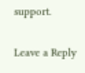support.

Leave a Reply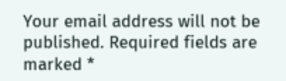Your email address will not be published. Required fields are marked *